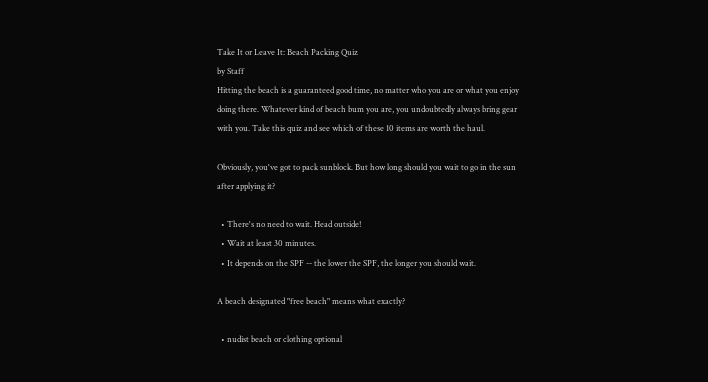Take It or Leave It: Beach Packing Quiz
by Staff
Hitting the beach is a guaranteed good time, no matter who you are or what you enjoy doing there. Whatever kind of beach bum you are, you undoubtedly always bring gear with you. Take this quiz and see which of these 10 items are worth the haul.

Obviously, you've got to pack sunblock. But how long should you wait to go in the sun after applying it?

  • There's no need to wait. Head outside!
  • Wait at least 30 minutes.
  • It depends on the SPF -- the lower the SPF, the longer you should wait.

A beach designated "free beach" means what exactly?

  • nudist beach or clothing optional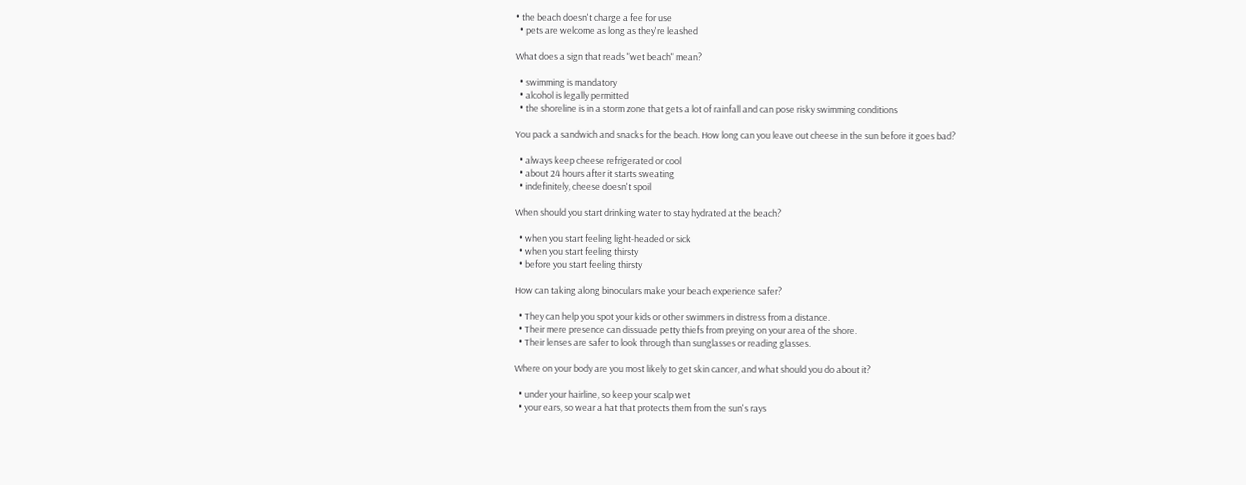• the beach doesn't charge a fee for use
  • pets are welcome as long as they're leashed

What does a sign that reads "wet beach" mean?

  • swimming is mandatory
  • alcohol is legally permitted
  • the shoreline is in a storm zone that gets a lot of rainfall and can pose risky swimming conditions

You pack a sandwich and snacks for the beach. How long can you leave out cheese in the sun before it goes bad?

  • always keep cheese refrigerated or cool
  • about 24 hours after it starts sweating
  • indefinitely, cheese doesn't spoil

When should you start drinking water to stay hydrated at the beach?

  • when you start feeling light-headed or sick
  • when you start feeling thirsty
  • before you start feeling thirsty

How can taking along binoculars make your beach experience safer?

  • They can help you spot your kids or other swimmers in distress from a distance.
  • Their mere presence can dissuade petty thiefs from preying on your area of the shore.
  • Their lenses are safer to look through than sunglasses or reading glasses.

Where on your body are you most likely to get skin cancer, and what should you do about it?

  • under your hairline, so keep your scalp wet
  • your ears, so wear a hat that protects them from the sun's rays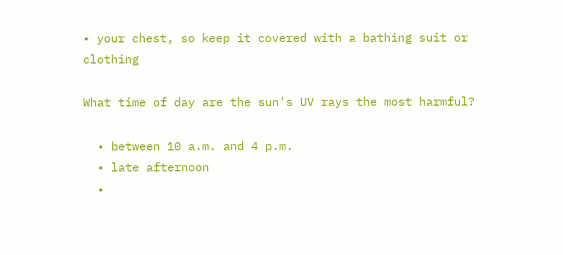• your chest, so keep it covered with a bathing suit or clothing

What time of day are the sun's UV rays the most harmful?

  • between 10 a.m. and 4 p.m.
  • late afternoon
  •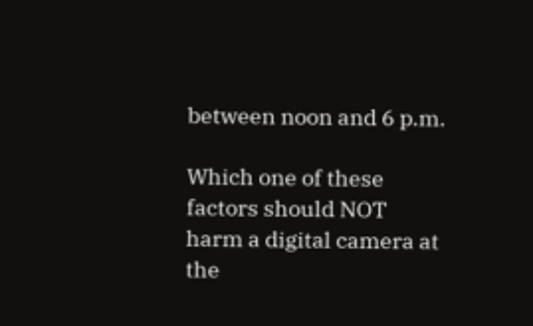between noon and 6 p.m.

Which one of these factors should NOT harm a digital camera at the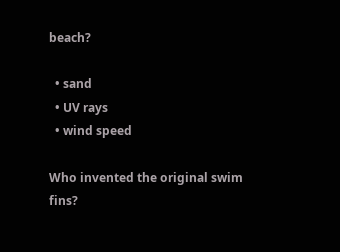beach?

  • sand
  • UV rays
  • wind speed

Who invented the original swim fins?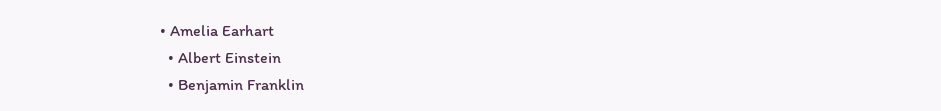• Amelia Earhart
  • Albert Einstein
  • Benjamin Franklin